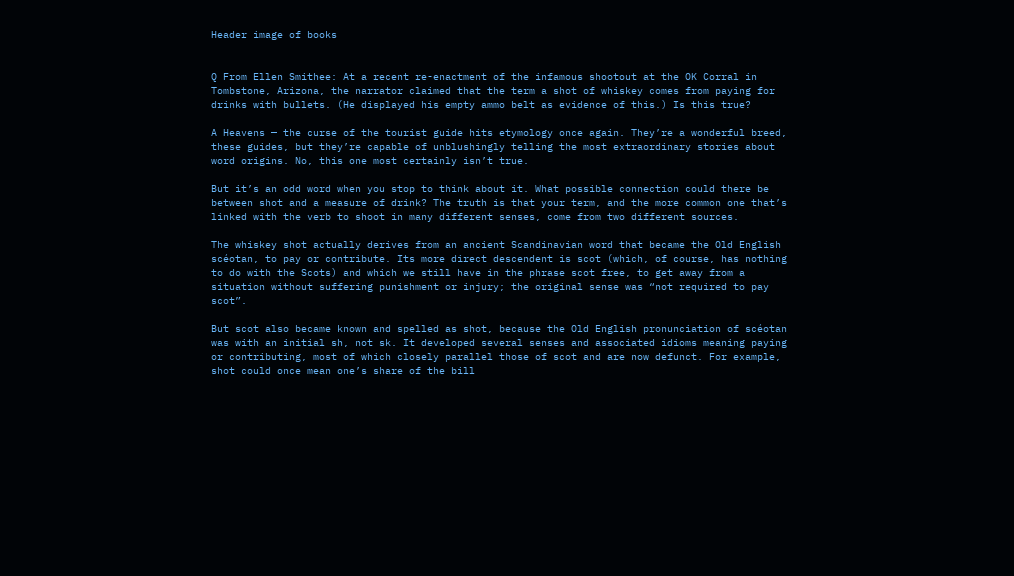Header image of books


Q From Ellen Smithee: At a recent re-enactment of the infamous shootout at the OK Corral in Tombstone, Arizona, the narrator claimed that the term a shot of whiskey comes from paying for drinks with bullets. (He displayed his empty ammo belt as evidence of this.) Is this true?

A Heavens — the curse of the tourist guide hits etymology once again. They’re a wonderful breed, these guides, but they’re capable of unblushingly telling the most extraordinary stories about word origins. No, this one most certainly isn’t true.

But it’s an odd word when you stop to think about it. What possible connection could there be between shot and a measure of drink? The truth is that your term, and the more common one that’s linked with the verb to shoot in many different senses, come from two different sources.

The whiskey shot actually derives from an ancient Scandinavian word that became the Old English scéotan, to pay or contribute. Its more direct descendent is scot (which, of course, has nothing to do with the Scots) and which we still have in the phrase scot free, to get away from a situation without suffering punishment or injury; the original sense was “not required to pay scot”.

But scot also became known and spelled as shot, because the Old English pronunciation of scéotan was with an initial sh, not sk. It developed several senses and associated idioms meaning paying or contributing, most of which closely parallel those of scot and are now defunct. For example, shot could once mean one’s share of the bill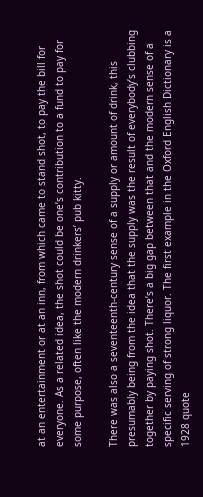at an entertainment or at an inn, from which came to stand shot, to pay the bill for everyone. As a related idea, the shot could be one’s contribution to a fund to pay for some purpose, often like the modern drinkers’ pub kitty.

There was also a seventeenth-century sense of a supply or amount of drink, this presumably being from the idea that the supply was the result of everybody’s clubbing together by paying shot. There’s a big gap between that and the modern sense of a specific serving of strong liquor. The first example in the Oxford English Dictionary is a 1928 quote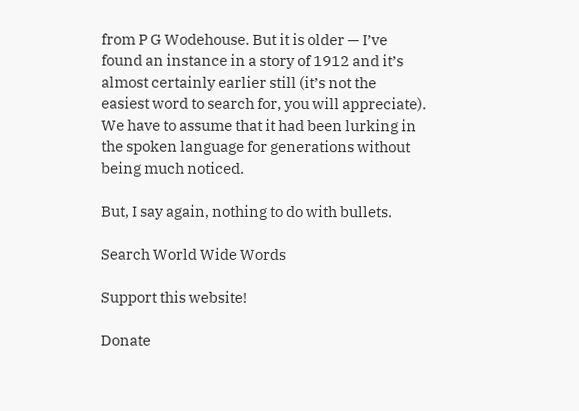from P G Wodehouse. But it is older — I’ve found an instance in a story of 1912 and it’s almost certainly earlier still (it’s not the easiest word to search for, you will appreciate). We have to assume that it had been lurking in the spoken language for generations without being much noticed.

But, I say again, nothing to do with bullets.

Search World Wide Words

Support this website!

Donate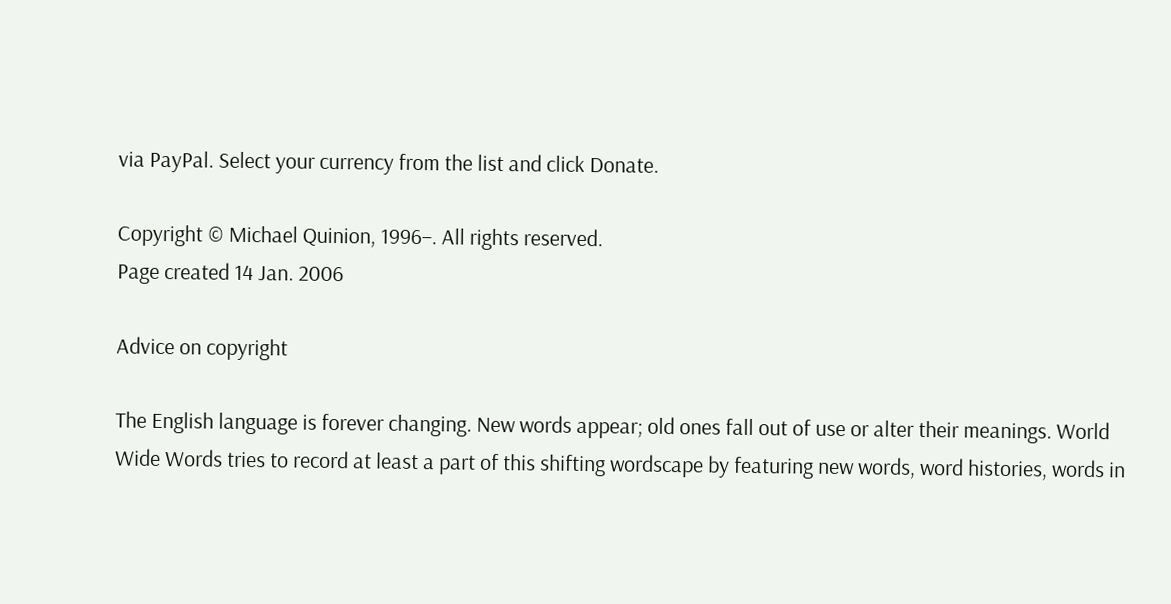via PayPal. Select your currency from the list and click Donate.

Copyright © Michael Quinion, 1996–. All rights reserved.
Page created 14 Jan. 2006

Advice on copyright

The English language is forever changing. New words appear; old ones fall out of use or alter their meanings. World Wide Words tries to record at least a part of this shifting wordscape by featuring new words, word histories, words in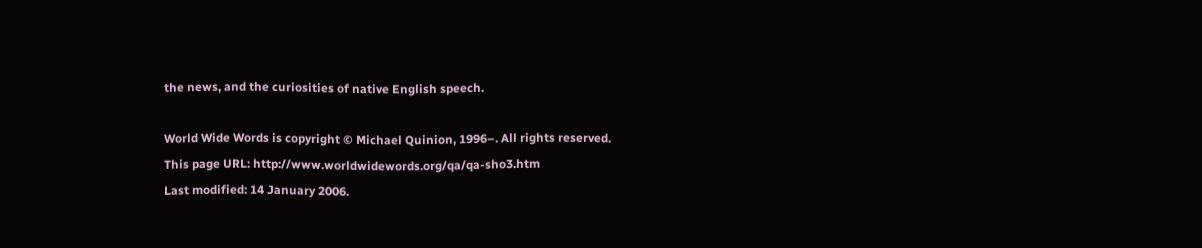the news, and the curiosities of native English speech.

World Wide Words is copyright © Michael Quinion, 1996–. All rights reserved.
This page URL: http://www.worldwidewords.org/qa/qa-sho3.htm
Last modified: 14 January 2006.